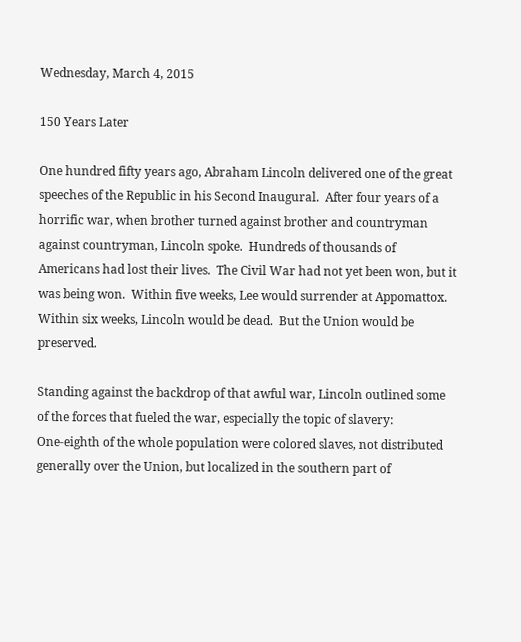Wednesday, March 4, 2015

150 Years Later

One hundred fifty years ago, Abraham Lincoln delivered one of the great speeches of the Republic in his Second Inaugural.  After four years of a horrific war, when brother turned against brother and countryman against countryman, Lincoln spoke.  Hundreds of thousands of Americans had lost their lives.  The Civil War had not yet been won, but it was being won.  Within five weeks, Lee would surrender at Appomattox.  Within six weeks, Lincoln would be dead.  But the Union would be preserved.

Standing against the backdrop of that awful war, Lincoln outlined some of the forces that fueled the war, especially the topic of slavery:
One-eighth of the whole population were colored slaves, not distributed generally over the Union, but localized in the southern part of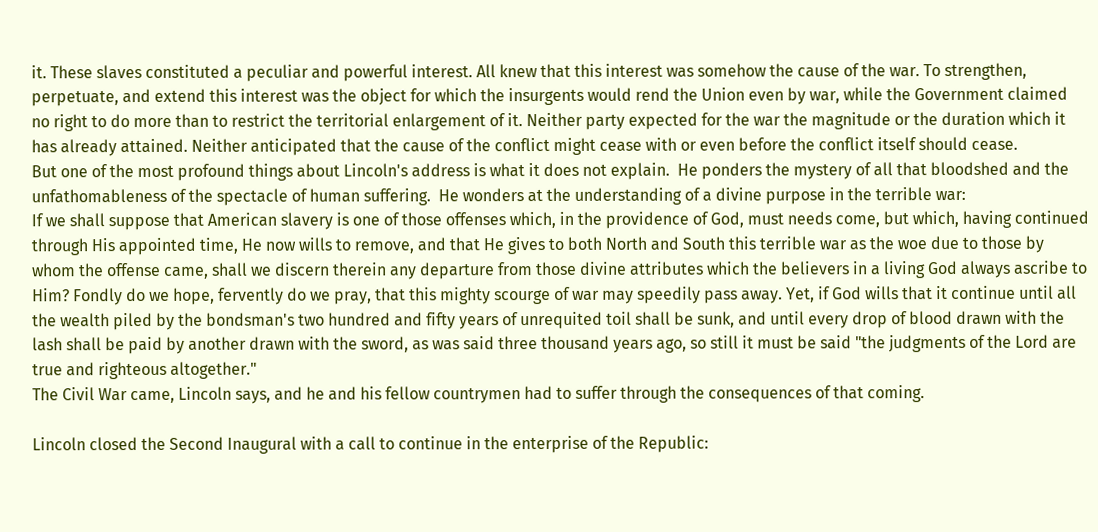it. These slaves constituted a peculiar and powerful interest. All knew that this interest was somehow the cause of the war. To strengthen, perpetuate, and extend this interest was the object for which the insurgents would rend the Union even by war, while the Government claimed no right to do more than to restrict the territorial enlargement of it. Neither party expected for the war the magnitude or the duration which it has already attained. Neither anticipated that the cause of the conflict might cease with or even before the conflict itself should cease.
But one of the most profound things about Lincoln's address is what it does not explain.  He ponders the mystery of all that bloodshed and the unfathomableness of the spectacle of human suffering.  He wonders at the understanding of a divine purpose in the terrible war:
If we shall suppose that American slavery is one of those offenses which, in the providence of God, must needs come, but which, having continued through His appointed time, He now wills to remove, and that He gives to both North and South this terrible war as the woe due to those by whom the offense came, shall we discern therein any departure from those divine attributes which the believers in a living God always ascribe to Him? Fondly do we hope, fervently do we pray, that this mighty scourge of war may speedily pass away. Yet, if God wills that it continue until all the wealth piled by the bondsman's two hundred and fifty years of unrequited toil shall be sunk, and until every drop of blood drawn with the lash shall be paid by another drawn with the sword, as was said three thousand years ago, so still it must be said "the judgments of the Lord are true and righteous altogether."
The Civil War came, Lincoln says, and he and his fellow countrymen had to suffer through the consequences of that coming.

Lincoln closed the Second Inaugural with a call to continue in the enterprise of the Republic: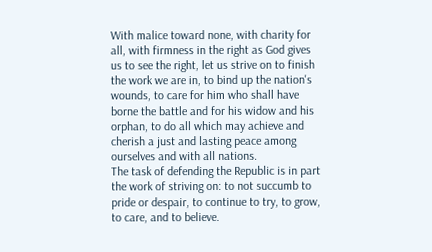With malice toward none, with charity for all, with firmness in the right as God gives us to see the right, let us strive on to finish the work we are in, to bind up the nation's wounds, to care for him who shall have borne the battle and for his widow and his orphan, to do all which may achieve and cherish a just and lasting peace among ourselves and with all nations.
The task of defending the Republic is in part the work of striving on: to not succumb to pride or despair, to continue to try, to grow, to care, and to believe.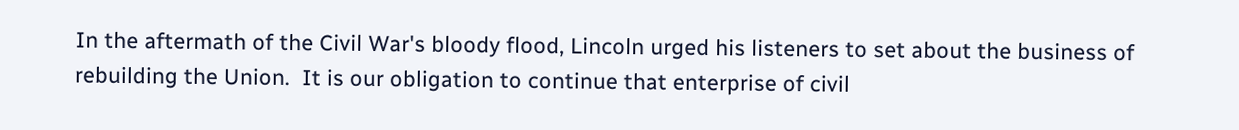In the aftermath of the Civil War's bloody flood, Lincoln urged his listeners to set about the business of rebuilding the Union.  It is our obligation to continue that enterprise of civil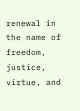renewal in the name of freedom, justice, virtue, and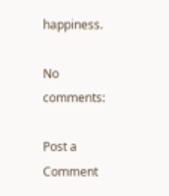happiness.

No comments:

Post a Comment